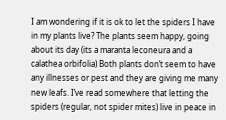I am wondering if it is ok to let the spiders I have in my plants live? The plants seem happy, going about its day (its a maranta leconeura and a calathea orbifolia) Both plants don’t seem to have any illnesses or pest and they are giving me many new leafs. I’ve read somewhere that letting the spiders (regular, not spider mites) live in peace in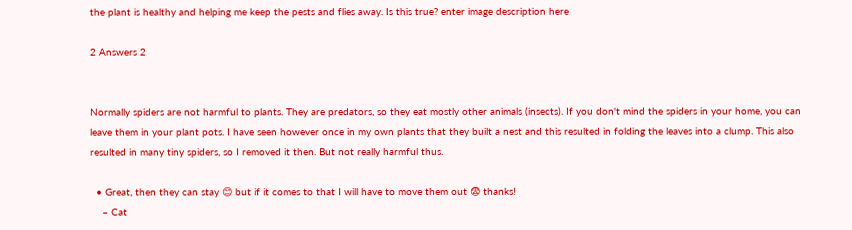the plant is healthy and helping me keep the pests and flies away. Is this true? enter image description here

2 Answers 2


Normally spiders are not harmful to plants. They are predators, so they eat mostly other animals (insects). If you don't mind the spiders in your home, you can leave them in your plant pots. I have seen however once in my own plants that they built a nest and this resulted in folding the leaves into a clump. This also resulted in many tiny spiders, so I removed it then. But not really harmful thus.

  • Great, then they can stay 😊 but if it comes to that I will have to move them out 😨 thanks!
    – Cat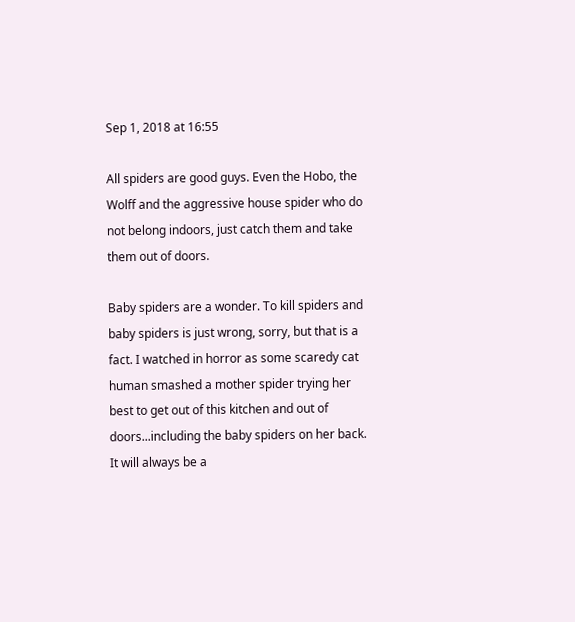Sep 1, 2018 at 16:55

All spiders are good guys. Even the Hobo, the Wolff and the aggressive house spider who do not belong indoors, just catch them and take them out of doors.

Baby spiders are a wonder. To kill spiders and baby spiders is just wrong, sorry, but that is a fact. I watched in horror as some scaredy cat human smashed a mother spider trying her best to get out of this kitchen and out of doors...including the baby spiders on her back. It will always be a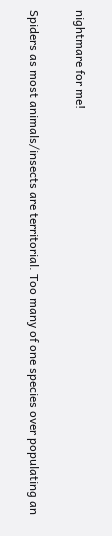nightmare for me!

Spiders as most animals/insects are territorial. Too many of one species over populating an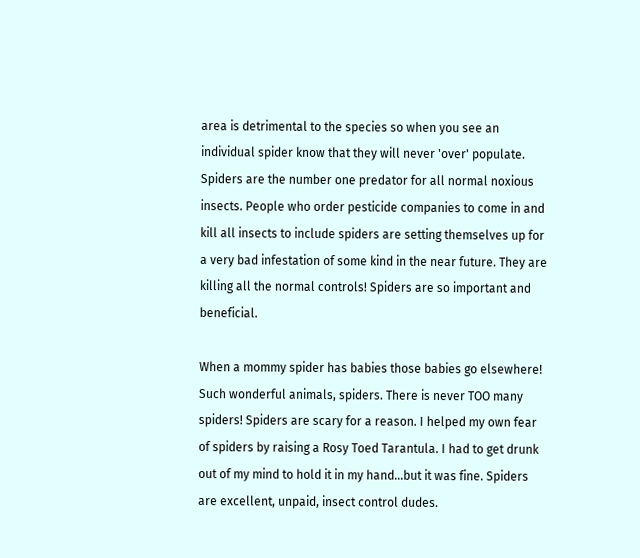area is detrimental to the species so when you see an individual spider know that they will never 'over' populate. Spiders are the number one predator for all normal noxious insects. People who order pesticide companies to come in and kill all insects to include spiders are setting themselves up for a very bad infestation of some kind in the near future. They are killing all the normal controls! Spiders are so important and beneficial.

When a mommy spider has babies those babies go elsewhere! Such wonderful animals, spiders. There is never TOO many spiders! Spiders are scary for a reason. I helped my own fear of spiders by raising a Rosy Toed Tarantula. I had to get drunk out of my mind to hold it in my hand...but it was fine. Spiders are excellent, unpaid, insect control dudes.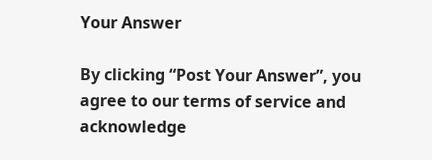Your Answer

By clicking “Post Your Answer”, you agree to our terms of service and acknowledge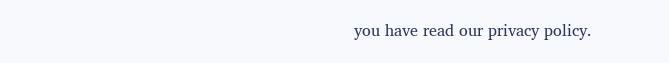you have read our privacy policy.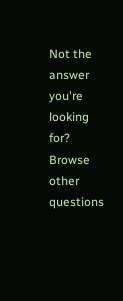Not the answer you're looking for? Browse other questions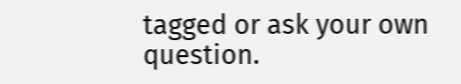tagged or ask your own question.